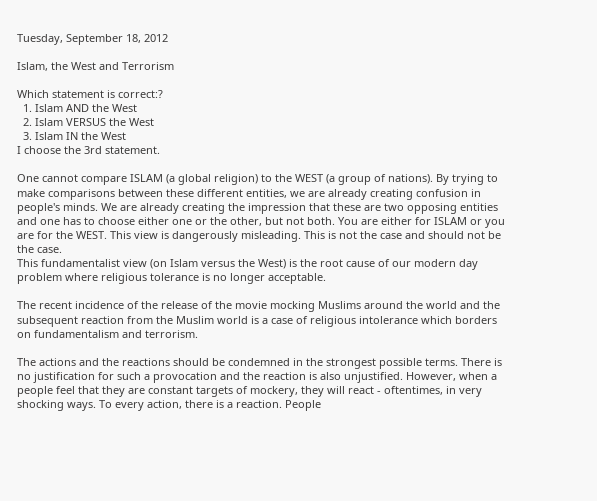Tuesday, September 18, 2012

Islam, the West and Terrorism

Which statement is correct:?
  1. Islam AND the West
  2. Islam VERSUS the West
  3. Islam IN the West
I choose the 3rd statement.

One cannot compare ISLAM (a global religion) to the WEST (a group of nations). By trying to make comparisons between these different entities, we are already creating confusion in people's minds. We are already creating the impression that these are two opposing entities and one has to choose either one or the other, but not both. You are either for ISLAM or you are for the WEST. This view is dangerously misleading. This is not the case and should not be the case.
This fundamentalist view (on Islam versus the West) is the root cause of our modern day problem where religious tolerance is no longer acceptable.

The recent incidence of the release of the movie mocking Muslims around the world and the subsequent reaction from the Muslim world is a case of religious intolerance which borders on fundamentalism and terrorism.

The actions and the reactions should be condemned in the strongest possible terms. There is no justification for such a provocation and the reaction is also unjustified. However, when a people feel that they are constant targets of mockery, they will react - oftentimes, in very shocking ways. To every action, there is a reaction. People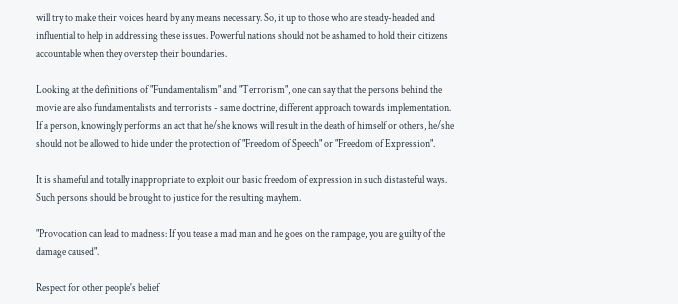will try to make their voices heard by any means necessary. So, it up to those who are steady-headed and influential to help in addressing these issues. Powerful nations should not be ashamed to hold their citizens accountable when they overstep their boundaries.

Looking at the definitions of "Fundamentalism" and "Terrorism", one can say that the persons behind the movie are also fundamentalists and terrorists - same doctrine, different approach towards implementation.
If a person, knowingly performs an act that he/she knows will result in the death of himself or others, he/she should not be allowed to hide under the protection of "Freedom of Speech" or "Freedom of Expression".

It is shameful and totally inappropriate to exploit our basic freedom of expression in such distasteful ways. Such persons should be brought to justice for the resulting mayhem.

"Provocation can lead to madness: If you tease a mad man and he goes on the rampage, you are guilty of the damage caused".

Respect for other people's belief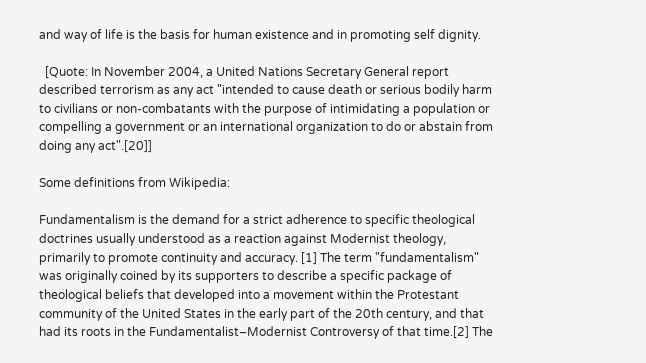and way of life is the basis for human existence and in promoting self dignity.

  [Quote: In November 2004, a United Nations Secretary General report described terrorism as any act "intended to cause death or serious bodily harm to civilians or non-combatants with the purpose of intimidating a population or compelling a government or an international organization to do or abstain from doing any act".[20]]

Some definitions from Wikipedia:

Fundamentalism is the demand for a strict adherence to specific theological doctrines usually understood as a reaction against Modernist theology, primarily to promote continuity and accuracy. [1] The term "fundamentalism" was originally coined by its supporters to describe a specific package of theological beliefs that developed into a movement within the Protestant community of the United States in the early part of the 20th century, and that had its roots in the Fundamentalist–Modernist Controversy of that time.[2] The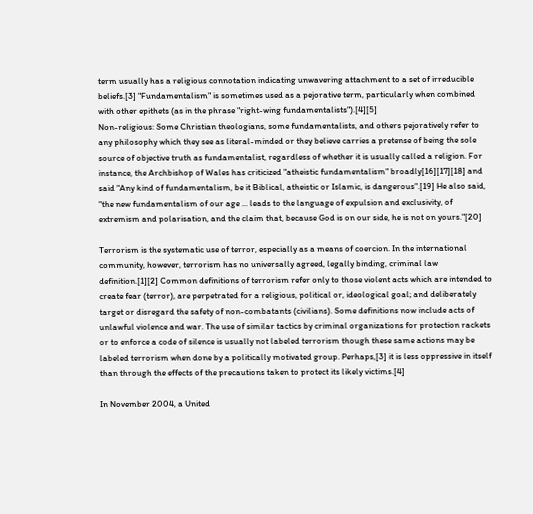term usually has a religious connotation indicating unwavering attachment to a set of irreducible beliefs.[3] "Fundamentalism" is sometimes used as a pejorative term, particularly when combined with other epithets (as in the phrase "right-wing fundamentalists").[4][5]
Non-religious: Some Christian theologians, some fundamentalists, and others pejoratively refer to any philosophy which they see as literal-minded or they believe carries a pretense of being the sole source of objective truth as fundamentalist, regardless of whether it is usually called a religion. For instance, the Archbishop of Wales has criticized "atheistic fundamentalism" broadly[16][17][18] and said "Any kind of fundamentalism, be it Biblical, atheistic or Islamic, is dangerous".[19] He also said, "the new fundamentalism of our age ... leads to the language of expulsion and exclusivity, of extremism and polarisation, and the claim that, because God is on our side, he is not on yours."[20]

Terrorism is the systematic use of terror, especially as a means of coercion. In the international community, however, terrorism has no universally agreed, legally binding, criminal law definition.[1][2] Common definitions of terrorism refer only to those violent acts which are intended to create fear (terror), are perpetrated for a religious, political or, ideological goal; and deliberately target or disregard the safety of non-combatants (civilians). Some definitions now include acts of unlawful violence and war. The use of similar tactics by criminal organizations for protection rackets or to enforce a code of silence is usually not labeled terrorism though these same actions may be labeled terrorism when done by a politically motivated group. Perhaps,[3] it is less oppressive in itself than through the effects of the precautions taken to protect its likely victims.[4]

In November 2004, a United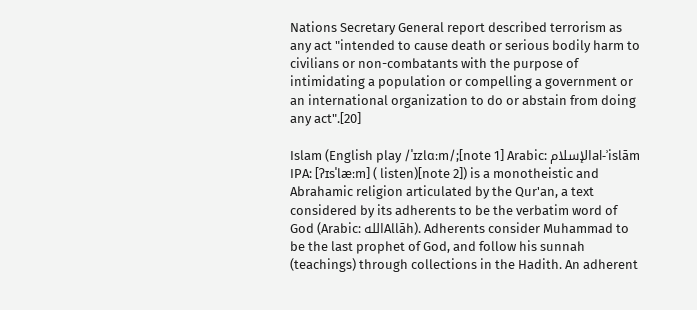Nations Secretary General report described terrorism as any act "intended to cause death or serious bodily harm to civilians or non-combatants with the purpose of intimidating a population or compelling a government or an international organization to do or abstain from doing any act".[20]

Islam (English play /ˈɪzlɑːm/;[note 1] Arabic: الإسلامal-ʾislām  IPA: [ʔɪsˈlæːm] ( listen)[note 2]) is a monotheistic and Abrahamic religion articulated by the Qur'an, a text considered by its adherents to be the verbatim word of God (Arabic: اللهAllāh). Adherents consider Muhammad to be the last prophet of God, and follow his sunnah (teachings) through collections in the Hadith. An adherent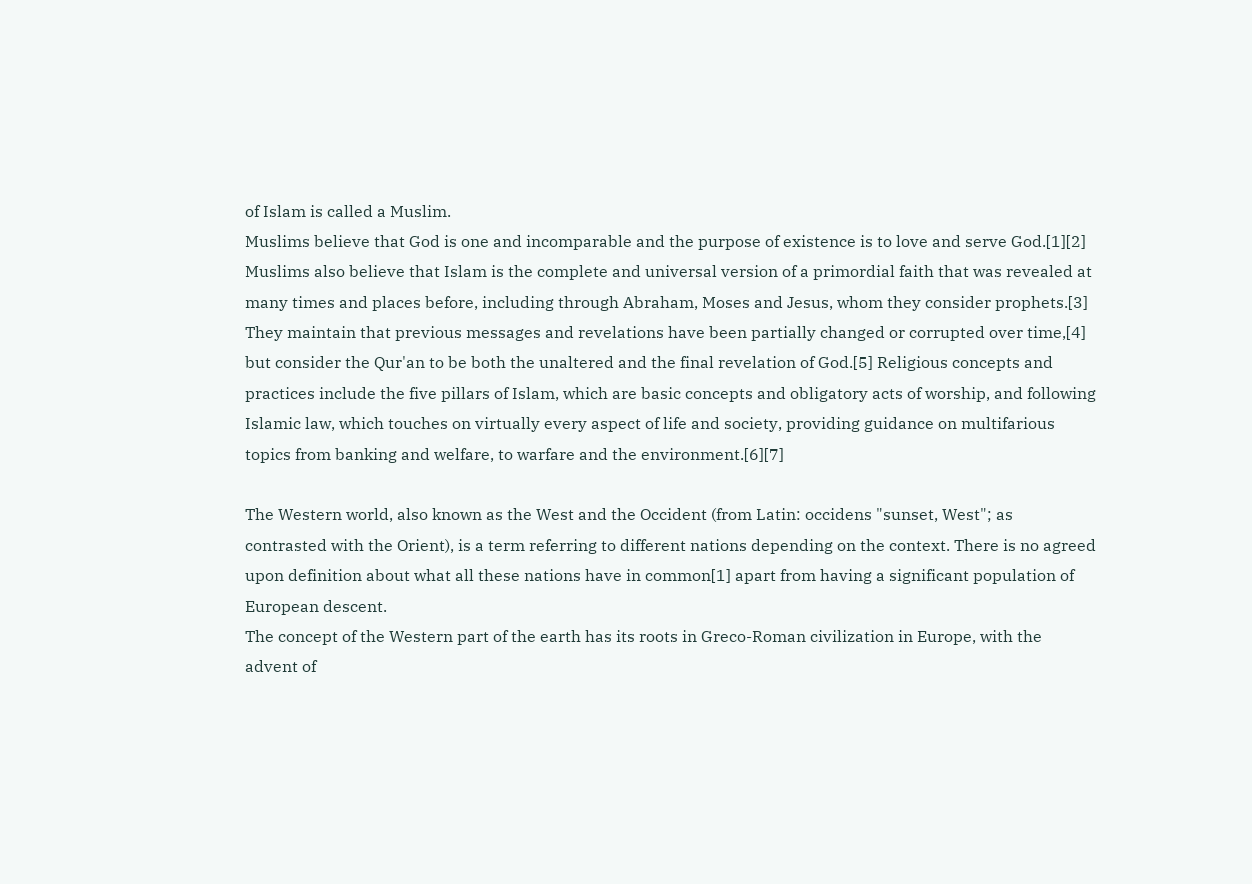of Islam is called a Muslim.
Muslims believe that God is one and incomparable and the purpose of existence is to love and serve God.[1][2] Muslims also believe that Islam is the complete and universal version of a primordial faith that was revealed at many times and places before, including through Abraham, Moses and Jesus, whom they consider prophets.[3] They maintain that previous messages and revelations have been partially changed or corrupted over time,[4] but consider the Qur'an to be both the unaltered and the final revelation of God.[5] Religious concepts and practices include the five pillars of Islam, which are basic concepts and obligatory acts of worship, and following Islamic law, which touches on virtually every aspect of life and society, providing guidance on multifarious topics from banking and welfare, to warfare and the environment.[6][7]

The Western world, also known as the West and the Occident (from Latin: occidens "sunset, West"; as contrasted with the Orient), is a term referring to different nations depending on the context. There is no agreed upon definition about what all these nations have in common[1] apart from having a significant population of European descent.
The concept of the Western part of the earth has its roots in Greco-Roman civilization in Europe, with the advent of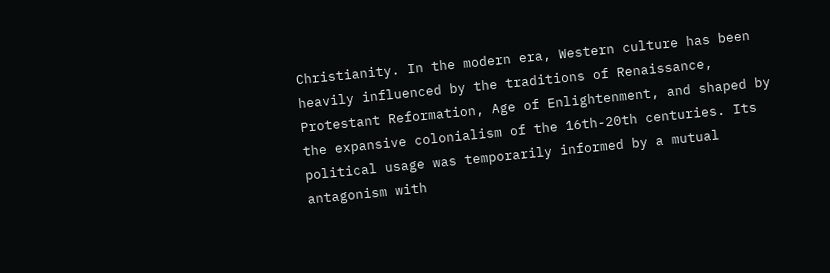Christianity. In the modern era, Western culture has been heavily influenced by the traditions of Renaissance, Protestant Reformation, Age of Enlightenment, and shaped by the expansive colonialism of the 16th-20th centuries. Its political usage was temporarily informed by a mutual antagonism with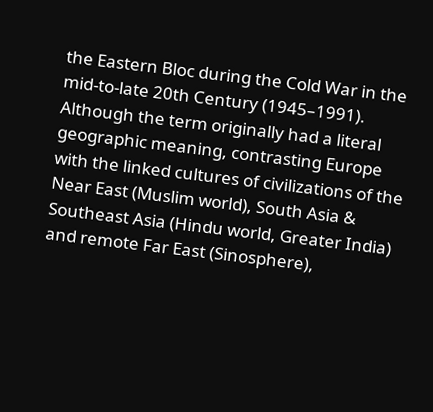the Eastern Bloc during the Cold War in the mid-to-late 20th Century (1945–1991).
Although the term originally had a literal geographic meaning, contrasting Europe with the linked cultures of civilizations of the Near East (Muslim world), South Asia & Southeast Asia (Hindu world, Greater India) and remote Far East (Sinosphere),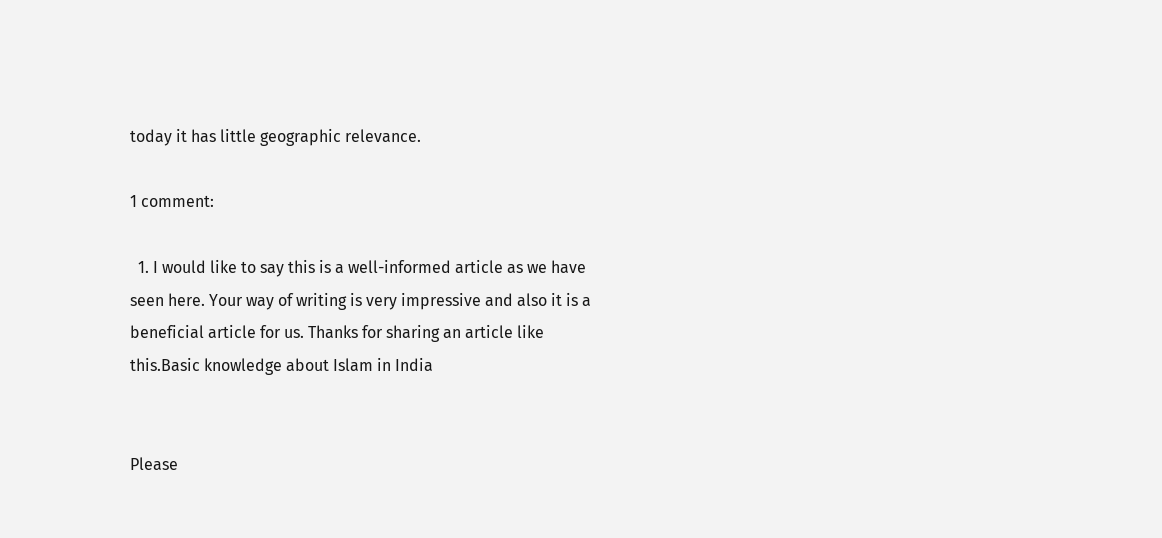today it has little geographic relevance.

1 comment:

  1. I would like to say this is a well-informed article as we have seen here. Your way of writing is very impressive and also it is a beneficial article for us. Thanks for sharing an article like this.Basic knowledge about Islam in India


Please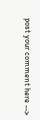post your comment here -->